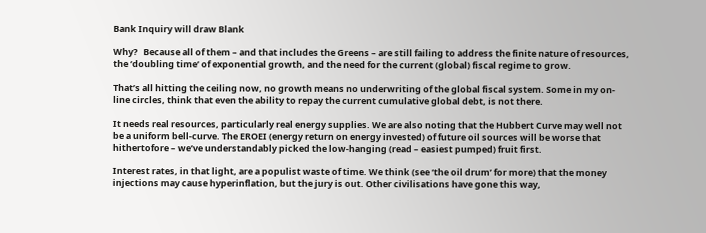Bank Inquiry will draw Blank

Why?   Because all of them – and that includes the Greens – are still failing to address the finite nature of resources, the ‘doubling time’ of exponential growth, and the need for the current (global) fiscal regime to grow.

That’s all hitting the ceiling now, no growth means no underwriting of the global fiscal system. Some in my on-line circles, think that even the ability to repay the current cumulative global debt, is not there.

It needs real resources, particularly real energy supplies. We are also noting that the Hubbert Curve may well not be a uniform bell-curve. The EROEI (energy return on energy invested) of future oil sources will be worse that hithertofore – we’ve understandably picked the low-hanging (read – easiest pumped) fruit first.

Interest rates, in that light, are a populist waste of time. We think (see ‘the oil drum’ for more) that the money injections may cause hyperinflation, but the jury is out. Other civilisations have gone this way,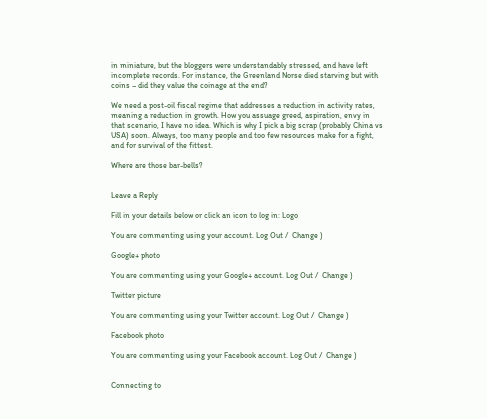in miniature, but the bloggers were understandably stressed, and have left incomplete records. For instance, the Greenland Norse died starving but with coins – did they value the coinage at the end?

We need a post-oil fiscal regime that addresses a reduction in activity rates, meaning a reduction in growth. How you assuage greed, aspiration, envy in that scenario, I have no idea. Which is why I pick a big scrap (probably China vs USA) soon. Always, too many people and too few resources make for a fight, and for survival of the fittest.

Where are those bar-bells?


Leave a Reply

Fill in your details below or click an icon to log in: Logo

You are commenting using your account. Log Out /  Change )

Google+ photo

You are commenting using your Google+ account. Log Out /  Change )

Twitter picture

You are commenting using your Twitter account. Log Out /  Change )

Facebook photo

You are commenting using your Facebook account. Log Out /  Change )


Connecting to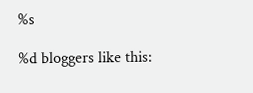%s

%d bloggers like this: